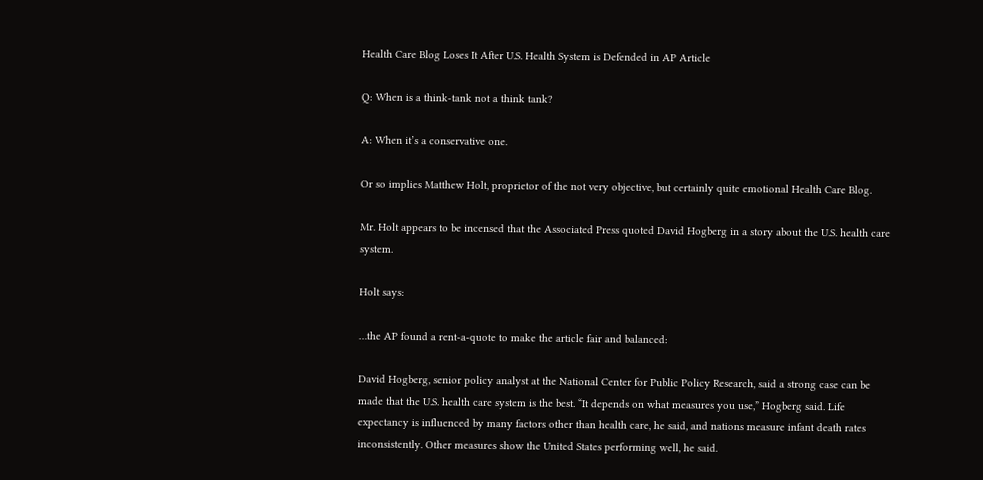Health Care Blog Loses It After U.S. Health System is Defended in AP Article

Q: When is a think-tank not a think tank?

A: When it’s a conservative one.

Or so implies Matthew Holt, proprietor of the not very objective, but certainly quite emotional Health Care Blog.

Mr. Holt appears to be incensed that the Associated Press quoted David Hogberg in a story about the U.S. health care system.

Holt says:

…the AP found a rent-a-quote to make the article fair and balanced:

David Hogberg, senior policy analyst at the National Center for Public Policy Research, said a strong case can be made that the U.S. health care system is the best. “It depends on what measures you use,” Hogberg said. Life expectancy is influenced by many factors other than health care, he said, and nations measure infant death rates inconsistently. Other measures show the United States performing well, he said.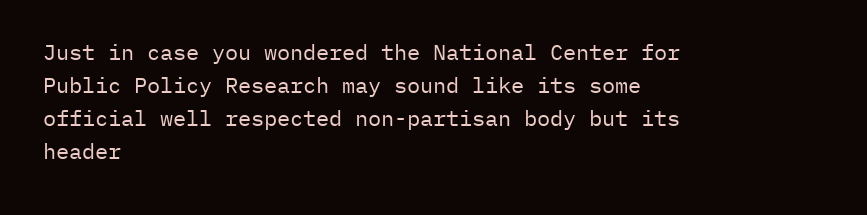Just in case you wondered the National Center for Public Policy Research may sound like its some official well respected non-partisan body but its header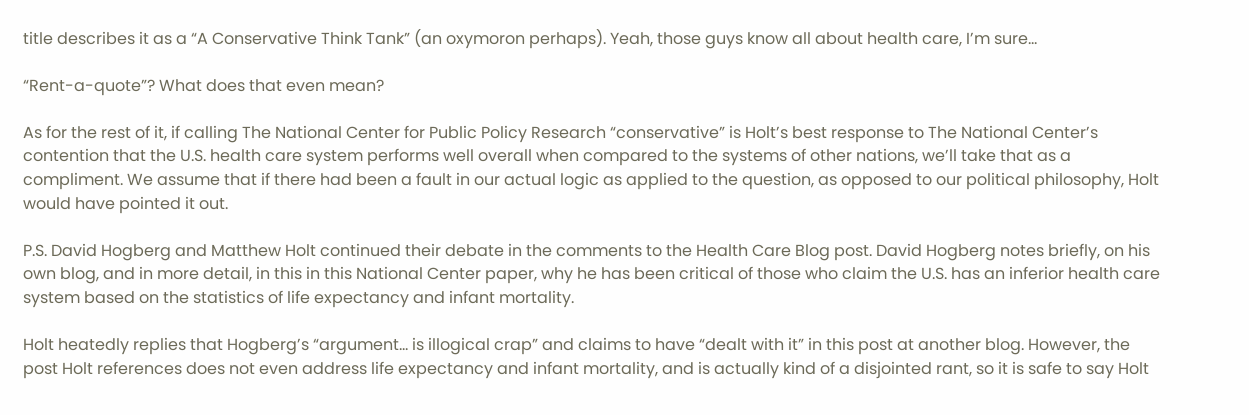title describes it as a “A Conservative Think Tank” (an oxymoron perhaps). Yeah, those guys know all about health care, I’m sure…

“Rent-a-quote”? What does that even mean?

As for the rest of it, if calling The National Center for Public Policy Research “conservative” is Holt’s best response to The National Center’s contention that the U.S. health care system performs well overall when compared to the systems of other nations, we’ll take that as a compliment. We assume that if there had been a fault in our actual logic as applied to the question, as opposed to our political philosophy, Holt would have pointed it out.

P.S. David Hogberg and Matthew Holt continued their debate in the comments to the Health Care Blog post. David Hogberg notes briefly, on his own blog, and in more detail, in this in this National Center paper, why he has been critical of those who claim the U.S. has an inferior health care system based on the statistics of life expectancy and infant mortality.

Holt heatedly replies that Hogberg’s “argument… is illogical crap” and claims to have “dealt with it” in this post at another blog. However, the post Holt references does not even address life expectancy and infant mortality, and is actually kind of a disjointed rant, so it is safe to say Holt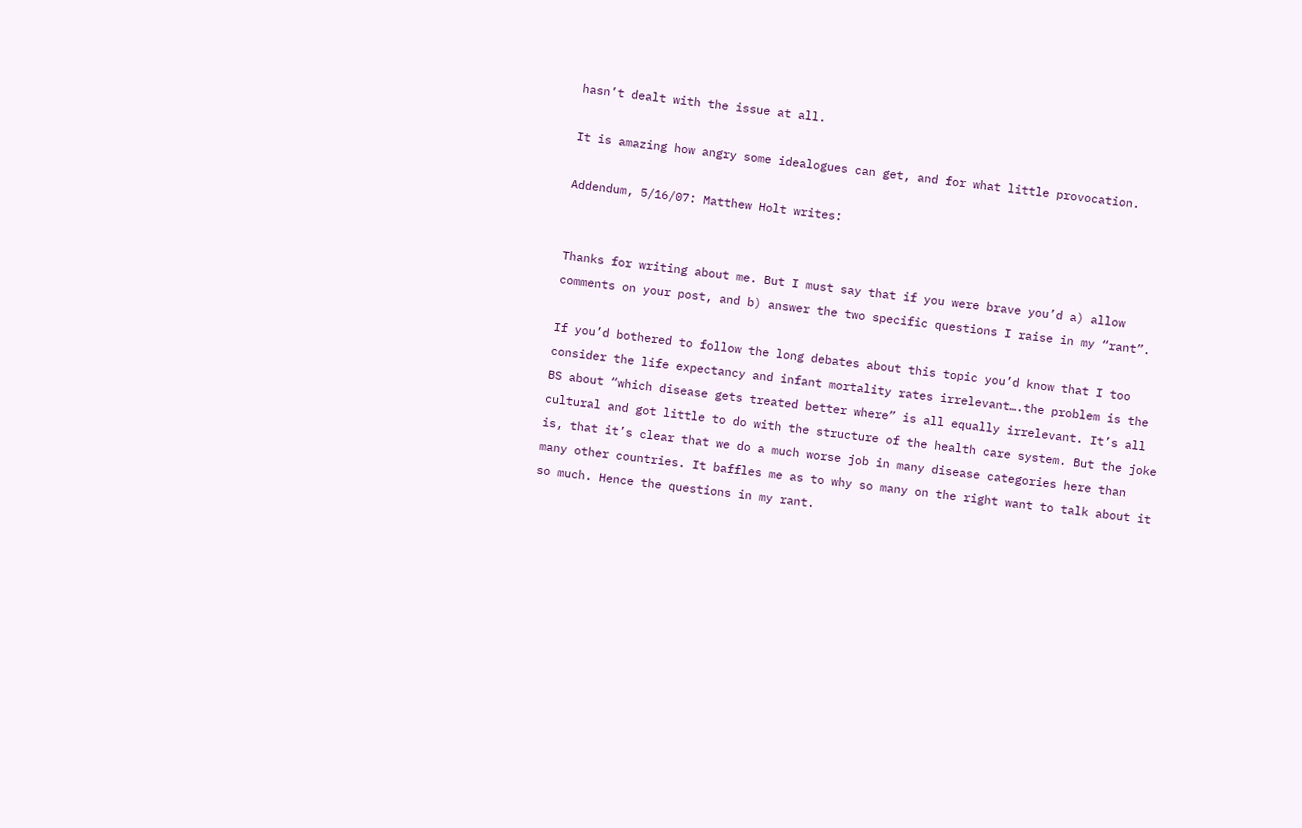hasn’t dealt with the issue at all.

It is amazing how angry some idealogues can get, and for what little provocation.

Addendum, 5/16/07: Matthew Holt writes:


Thanks for writing about me. But I must say that if you were brave you’d a) allow comments on your post, and b) answer the two specific questions I raise in my “rant”.

If you’d bothered to follow the long debates about this topic you’d know that I too consider the life expectancy and infant mortality rates irrelevant….the problem is the BS about “which disease gets treated better where” is all equally irrelevant. It’s all cultural and got little to do with the structure of the health care system. But the joke is, that it’s clear that we do a much worse job in many disease categories here than many other countries. It baffles me as to why so many on the right want to talk about it so much. Hence the questions in my rant.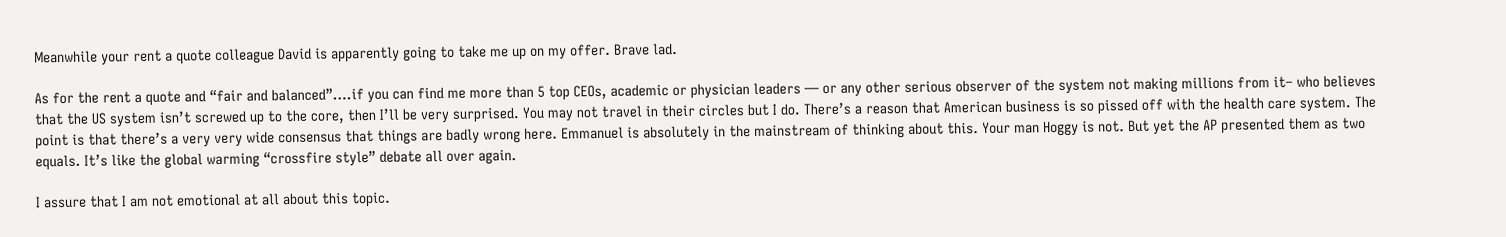Meanwhile your rent a quote colleague David is apparently going to take me up on my offer. Brave lad.

As for the rent a quote and “fair and balanced”….if you can find me more than 5 top CEOs, academic or physician leaders — or any other serious observer of the system not making millions from it– who believes that the US system isn’t screwed up to the core, then I’ll be very surprised. You may not travel in their circles but I do. There’s a reason that American business is so pissed off with the health care system. The point is that there’s a very very wide consensus that things are badly wrong here. Emmanuel is absolutely in the mainstream of thinking about this. Your man Hoggy is not. But yet the AP presented them as two equals. It’s like the global warming “crossfire style” debate all over again.

I assure that I am not emotional at all about this topic.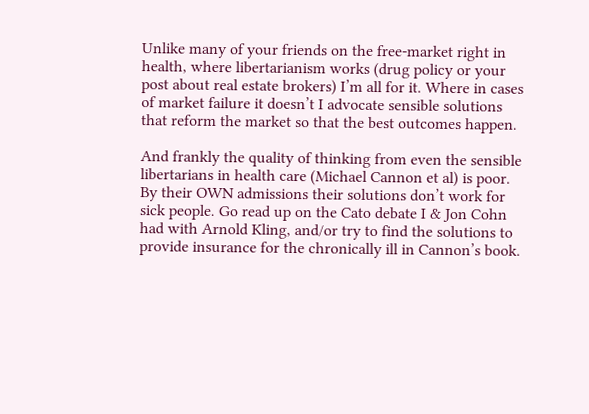Unlike many of your friends on the free-market right in health, where libertarianism works (drug policy or your post about real estate brokers) I’m all for it. Where in cases of market failure it doesn’t I advocate sensible solutions that reform the market so that the best outcomes happen.

And frankly the quality of thinking from even the sensible libertarians in health care (Michael Cannon et al) is poor. By their OWN admissions their solutions don’t work for sick people. Go read up on the Cato debate I & Jon Cohn had with Arnold Kling, and/or try to find the solutions to provide insurance for the chronically ill in Cannon’s book.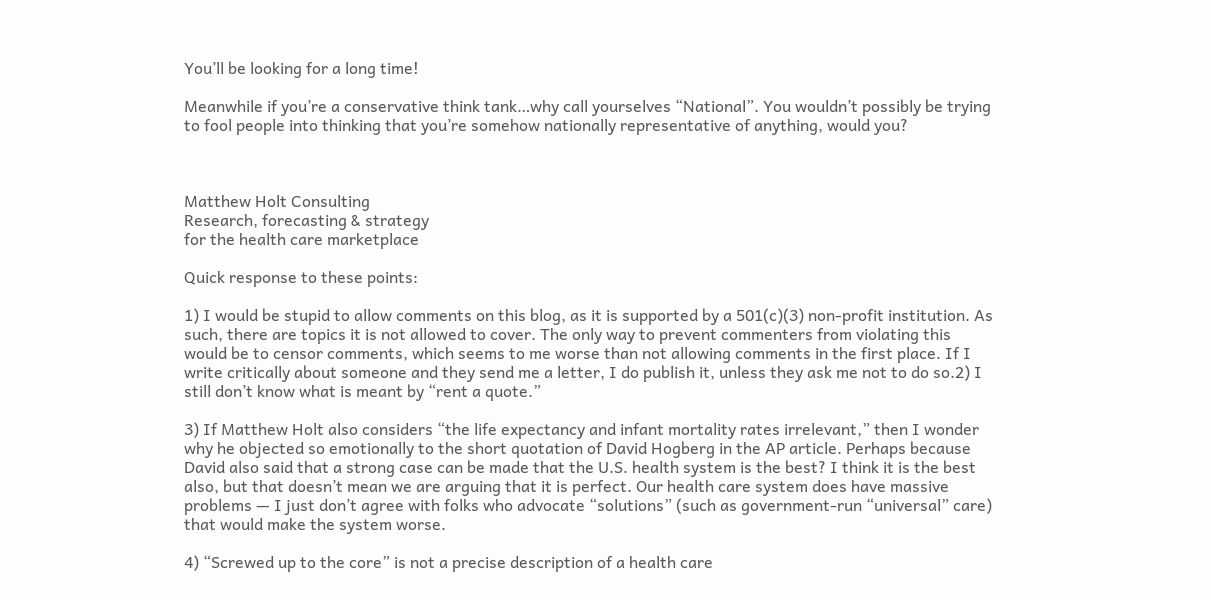You’ll be looking for a long time!

Meanwhile if you’re a conservative think tank…why call yourselves “National”. You wouldn’t possibly be trying to fool people into thinking that you’re somehow nationally representative of anything, would you?



Matthew Holt Consulting
Research, forecasting & strategy
for the health care marketplace

Quick response to these points:

1) I would be stupid to allow comments on this blog, as it is supported by a 501(c)(3) non-profit institution. As such, there are topics it is not allowed to cover. The only way to prevent commenters from violating this would be to censor comments, which seems to me worse than not allowing comments in the first place. If I write critically about someone and they send me a letter, I do publish it, unless they ask me not to do so.2) I still don’t know what is meant by “rent a quote.”

3) If Matthew Holt also considers “the life expectancy and infant mortality rates irrelevant,” then I wonder why he objected so emotionally to the short quotation of David Hogberg in the AP article. Perhaps because David also said that a strong case can be made that the U.S. health system is the best? I think it is the best also, but that doesn’t mean we are arguing that it is perfect. Our health care system does have massive problems — I just don’t agree with folks who advocate “solutions” (such as government-run “universal” care) that would make the system worse.

4) “Screwed up to the core” is not a precise description of a health care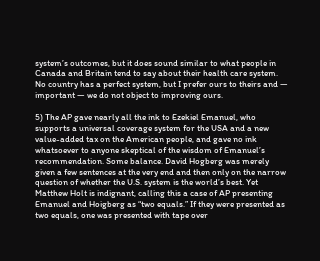system’s outcomes, but it does sound similar to what people in Canada and Britain tend to say about their health care system. No country has a perfect system, but I prefer ours to theirs and — important — we do not object to improving ours.

5) The AP gave nearly all the ink to Ezekiel Emanuel, who supports a universal coverage system for the USA and a new value-added tax on the American people, and gave no ink whatsoever to anyone skeptical of the wisdom of Emanuel’s recommendation. Some balance. David Hogberg was merely given a few sentences at the very end and then only on the narrow question of whether the U.S. system is the world’s best. Yet Matthew Holt is indignant, calling this a case of AP presenting Emanuel and Hoigberg as “two equals.” If they were presented as two equals, one was presented with tape over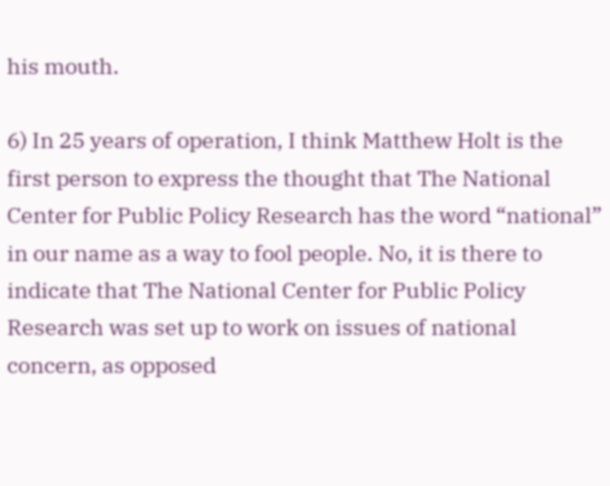his mouth.

6) In 25 years of operation, I think Matthew Holt is the first person to express the thought that The National Center for Public Policy Research has the word “national” in our name as a way to fool people. No, it is there to indicate that The National Center for Public Policy Research was set up to work on issues of national concern, as opposed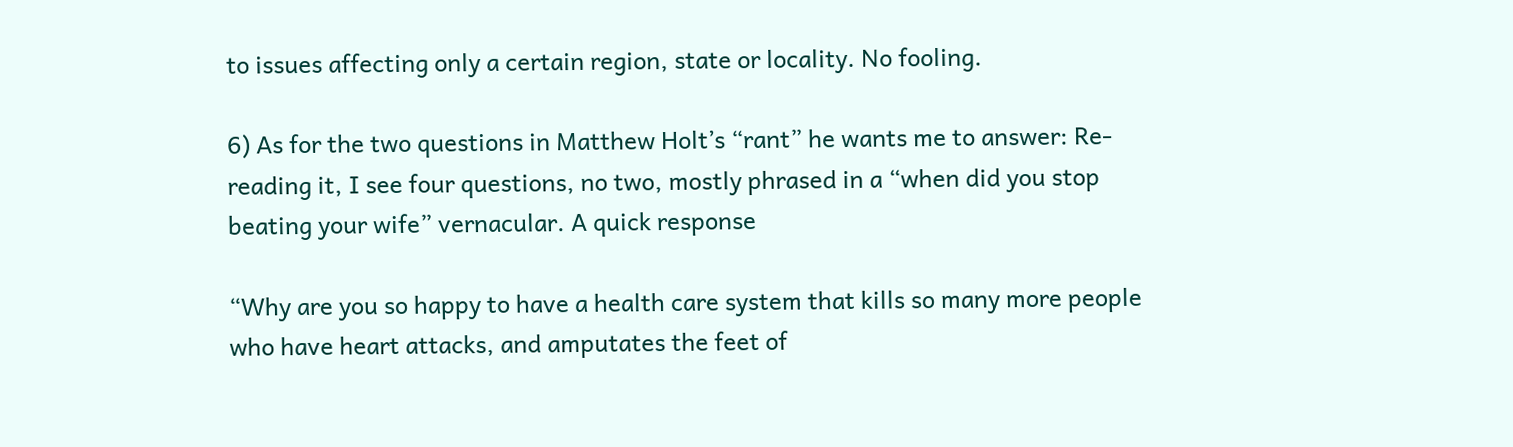to issues affecting only a certain region, state or locality. No fooling.

6) As for the two questions in Matthew Holt’s “rant” he wants me to answer: Re-reading it, I see four questions, no two, mostly phrased in a “when did you stop beating your wife” vernacular. A quick response

“Why are you so happy to have a health care system that kills so many more people who have heart attacks, and amputates the feet of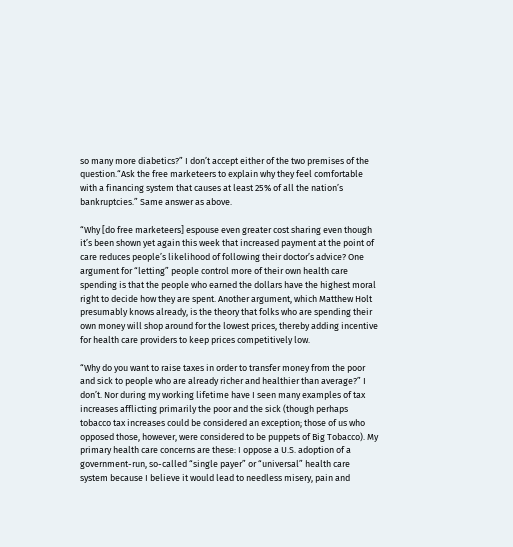so many more diabetics?” I don’t accept either of the two premises of the question.“Ask the free marketeers to explain why they feel comfortable with a financing system that causes at least 25% of all the nation’s bankruptcies.” Same answer as above.

“Why [do free marketeers] espouse even greater cost sharing even though it’s been shown yet again this week that increased payment at the point of care reduces people’s likelihood of following their doctor’s advice? One argument for “letting” people control more of their own health care spending is that the people who earned the dollars have the highest moral right to decide how they are spent. Another argument, which Matthew Holt presumably knows already, is the theory that folks who are spending their own money will shop around for the lowest prices, thereby adding incentive for health care providers to keep prices competitively low.

“Why do you want to raise taxes in order to transfer money from the poor and sick to people who are already richer and healthier than average?” I don’t. Nor during my working lifetime have I seen many examples of tax increases afflicting primarily the poor and the sick (though perhaps tobacco tax increases could be considered an exception; those of us who opposed those, however, were considered to be puppets of Big Tobacco). My primary health care concerns are these: I oppose a U.S. adoption of a government-run, so-called “single payer” or “universal” health care system because I believe it would lead to needless misery, pain and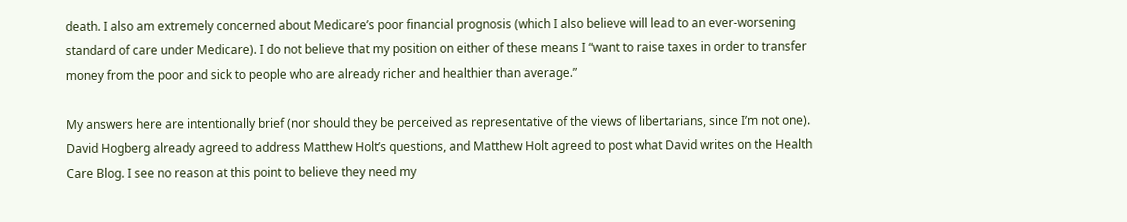death. I also am extremely concerned about Medicare’s poor financial prognosis (which I also believe will lead to an ever-worsening standard of care under Medicare). I do not believe that my position on either of these means I “want to raise taxes in order to transfer money from the poor and sick to people who are already richer and healthier than average.”

My answers here are intentionally brief (nor should they be perceived as representative of the views of libertarians, since I’m not one). David Hogberg already agreed to address Matthew Holt’s questions, and Matthew Holt agreed to post what David writes on the Health Care Blog. I see no reason at this point to believe they need my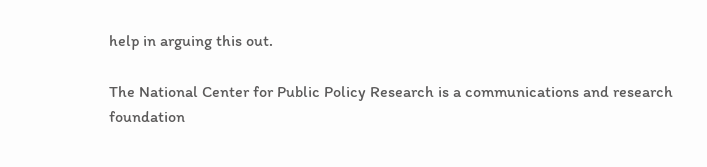help in arguing this out.

The National Center for Public Policy Research is a communications and research foundation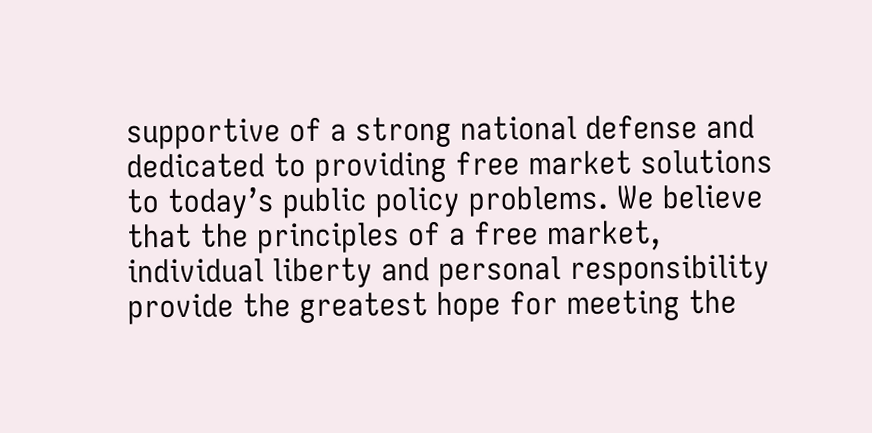supportive of a strong national defense and dedicated to providing free market solutions to today’s public policy problems. We believe that the principles of a free market, individual liberty and personal responsibility provide the greatest hope for meeting the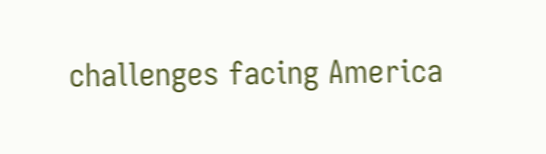challenges facing America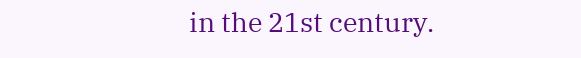in the 21st century.